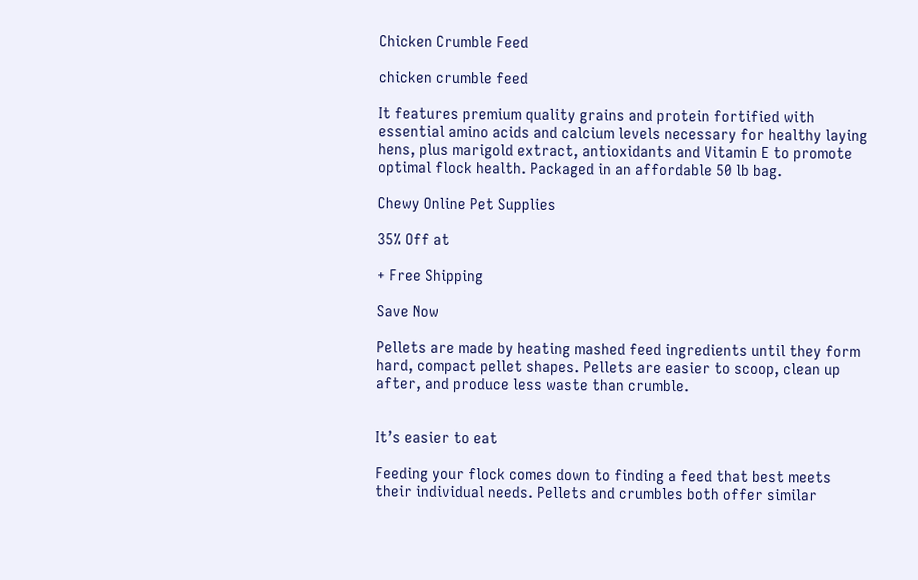Chicken Crumble Feed

chicken crumble feed

It features premium quality grains and protein fortified with essential amino acids and calcium levels necessary for healthy laying hens, plus marigold extract, antioxidants and Vitamin E to promote optimal flock health. Packaged in an affordable 50 lb bag.

Chewy Online Pet Supplies

35% Off at

+ Free Shipping

Save Now

Pellets are made by heating mashed feed ingredients until they form hard, compact pellet shapes. Pellets are easier to scoop, clean up after, and produce less waste than crumble.


It’s easier to eat

Feeding your flock comes down to finding a feed that best meets their individual needs. Pellets and crumbles both offer similar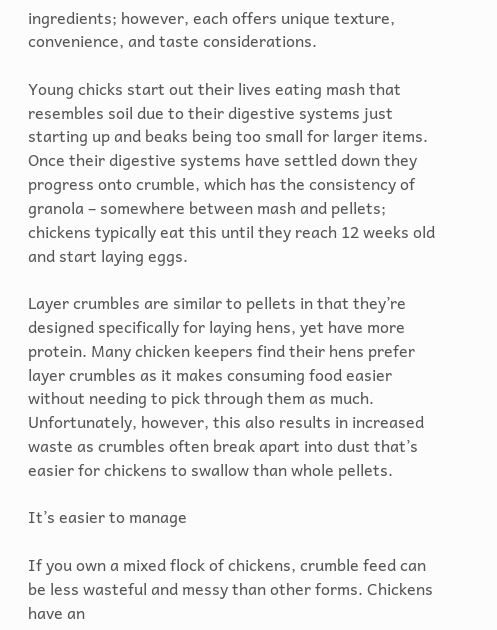ingredients; however, each offers unique texture, convenience, and taste considerations.

Young chicks start out their lives eating mash that resembles soil due to their digestive systems just starting up and beaks being too small for larger items. Once their digestive systems have settled down they progress onto crumble, which has the consistency of granola – somewhere between mash and pellets; chickens typically eat this until they reach 12 weeks old and start laying eggs.

Layer crumbles are similar to pellets in that they’re designed specifically for laying hens, yet have more protein. Many chicken keepers find their hens prefer layer crumbles as it makes consuming food easier without needing to pick through them as much. Unfortunately, however, this also results in increased waste as crumbles often break apart into dust that’s easier for chickens to swallow than whole pellets.

It’s easier to manage

If you own a mixed flock of chickens, crumble feed can be less wasteful and messy than other forms. Chickens have an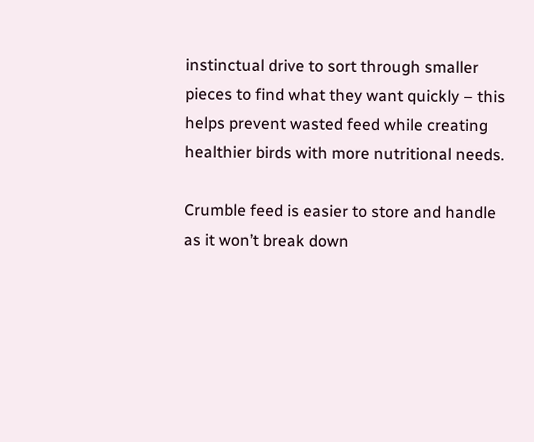instinctual drive to sort through smaller pieces to find what they want quickly – this helps prevent wasted feed while creating healthier birds with more nutritional needs.

Crumble feed is easier to store and handle as it won’t break down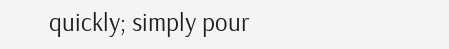quickly; simply pour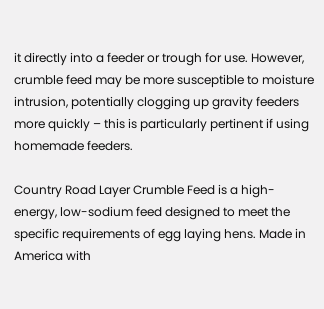it directly into a feeder or trough for use. However, crumble feed may be more susceptible to moisture intrusion, potentially clogging up gravity feeders more quickly – this is particularly pertinent if using homemade feeders.

Country Road Layer Crumble Feed is a high-energy, low-sodium feed designed to meet the specific requirements of egg laying hens. Made in America with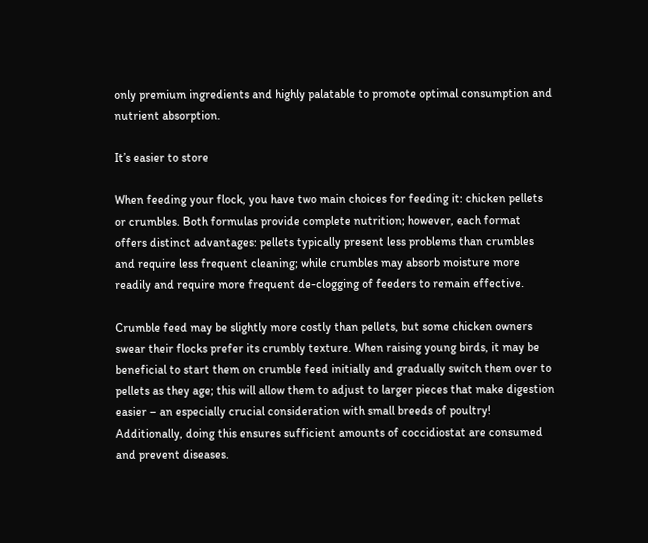only premium ingredients and highly palatable to promote optimal consumption and nutrient absorption.

It’s easier to store

When feeding your flock, you have two main choices for feeding it: chicken pellets or crumbles. Both formulas provide complete nutrition; however, each format offers distinct advantages: pellets typically present less problems than crumbles and require less frequent cleaning; while crumbles may absorb moisture more readily and require more frequent de-clogging of feeders to remain effective.

Crumble feed may be slightly more costly than pellets, but some chicken owners swear their flocks prefer its crumbly texture. When raising young birds, it may be beneficial to start them on crumble feed initially and gradually switch them over to pellets as they age; this will allow them to adjust to larger pieces that make digestion easier – an especially crucial consideration with small breeds of poultry! Additionally, doing this ensures sufficient amounts of coccidiostat are consumed and prevent diseases.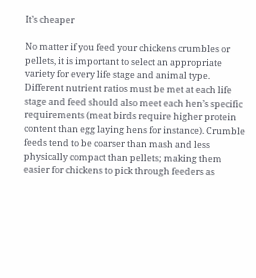It’s cheaper

No matter if you feed your chickens crumbles or pellets, it is important to select an appropriate variety for every life stage and animal type. Different nutrient ratios must be met at each life stage and feed should also meet each hen’s specific requirements (meat birds require higher protein content than egg laying hens for instance). Crumble feeds tend to be coarser than mash and less physically compact than pellets; making them easier for chickens to pick through feeders as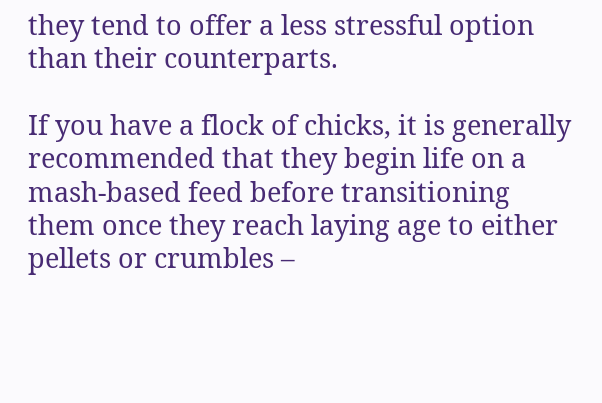they tend to offer a less stressful option than their counterparts.

If you have a flock of chicks, it is generally recommended that they begin life on a mash-based feed before transitioning them once they reach laying age to either pellets or crumbles –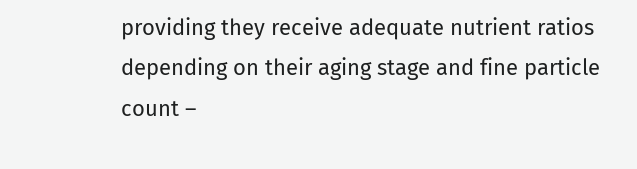providing they receive adequate nutrient ratios depending on their aging stage and fine particle count –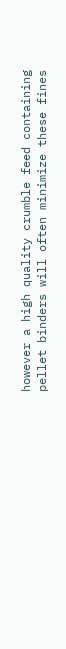however a high quality crumble feed containing pellet binders will often minimize these fines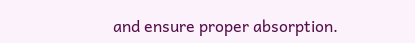and ensure proper absorption.